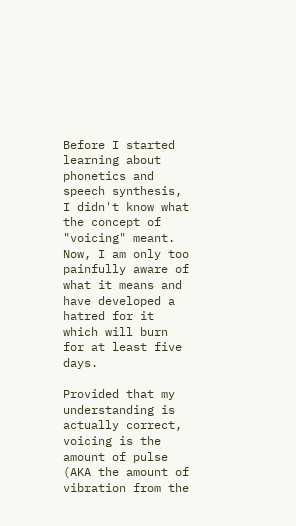Before I started learning about phonetics and speech synthesis, I didn't know what the concept of "voicing" meant. Now, I am only too painfully aware of what it means and have developed a hatred for it which will burn for at least five days.

Provided that my understanding is actually correct, voicing is the amount of pulse (AKA the amount of vibration from the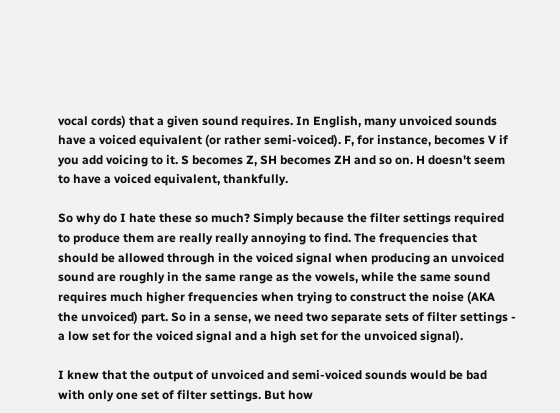vocal cords) that a given sound requires. In English, many unvoiced sounds have a voiced equivalent (or rather semi-voiced). F, for instance, becomes V if you add voicing to it. S becomes Z, SH becomes ZH and so on. H doesn't seem to have a voiced equivalent, thankfully.

So why do I hate these so much? Simply because the filter settings required to produce them are really really annoying to find. The frequencies that should be allowed through in the voiced signal when producing an unvoiced sound are roughly in the same range as the vowels, while the same sound requires much higher frequencies when trying to construct the noise (AKA the unvoiced) part. So in a sense, we need two separate sets of filter settings - a low set for the voiced signal and a high set for the unvoiced signal).

I knew that the output of unvoiced and semi-voiced sounds would be bad with only one set of filter settings. But how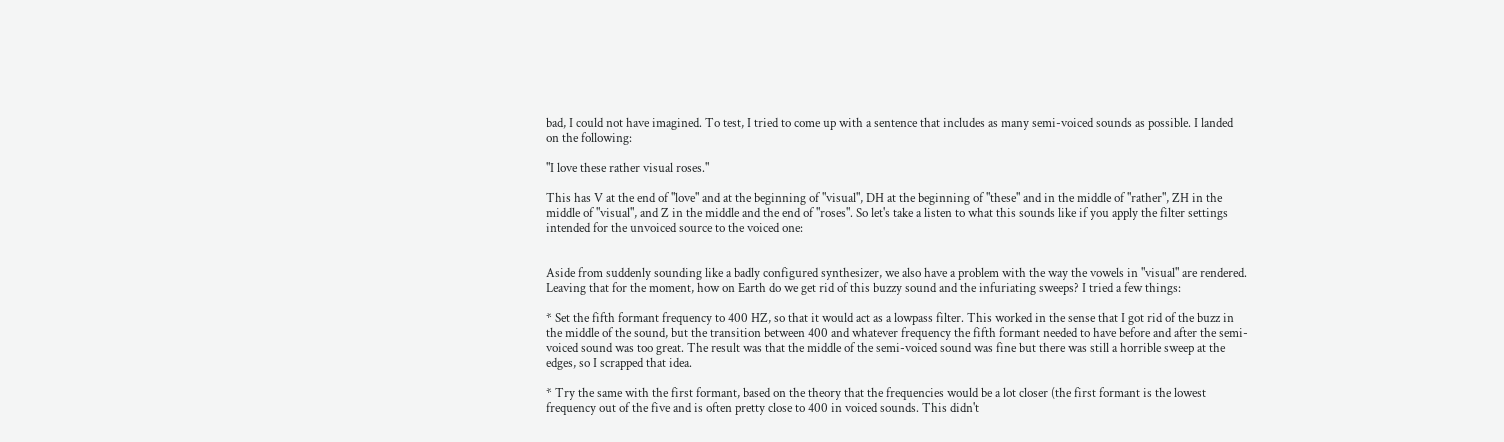bad, I could not have imagined. To test, I tried to come up with a sentence that includes as many semi-voiced sounds as possible. I landed on the following:

"I love these rather visual roses."

This has V at the end of "love" and at the beginning of "visual", DH at the beginning of "these" and in the middle of "rather", ZH in the middle of "visual", and Z in the middle and the end of "roses". So let's take a listen to what this sounds like if you apply the filter settings intended for the unvoiced source to the voiced one:


Aside from suddenly sounding like a badly configured synthesizer, we also have a problem with the way the vowels in "visual" are rendered. Leaving that for the moment, how on Earth do we get rid of this buzzy sound and the infuriating sweeps? I tried a few things:

* Set the fifth formant frequency to 400 HZ, so that it would act as a lowpass filter. This worked in the sense that I got rid of the buzz in the middle of the sound, but the transition between 400 and whatever frequency the fifth formant needed to have before and after the semi-voiced sound was too great. The result was that the middle of the semi-voiced sound was fine but there was still a horrible sweep at the edges, so I scrapped that idea.

* Try the same with the first formant, based on the theory that the frequencies would be a lot closer (the first formant is the lowest frequency out of the five and is often pretty close to 400 in voiced sounds. This didn't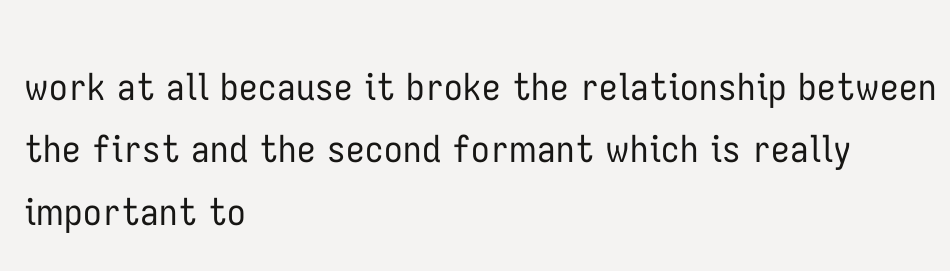work at all because it broke the relationship between the first and the second formant which is really important to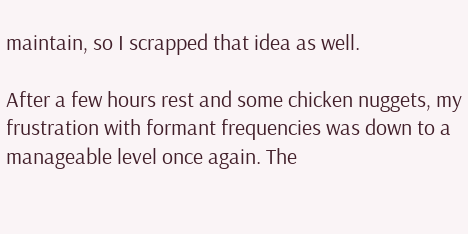maintain, so I scrapped that idea as well.

After a few hours rest and some chicken nuggets, my frustration with formant frequencies was down to a manageable level once again. The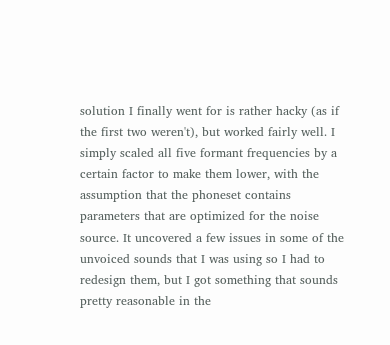solution I finally went for is rather hacky (as if the first two weren't), but worked fairly well. I simply scaled all five formant frequencies by a certain factor to make them lower, with the assumption that the phoneset contains parameters that are optimized for the noise source. It uncovered a few issues in some of the unvoiced sounds that I was using so I had to redesign them, but I got something that sounds pretty reasonable in the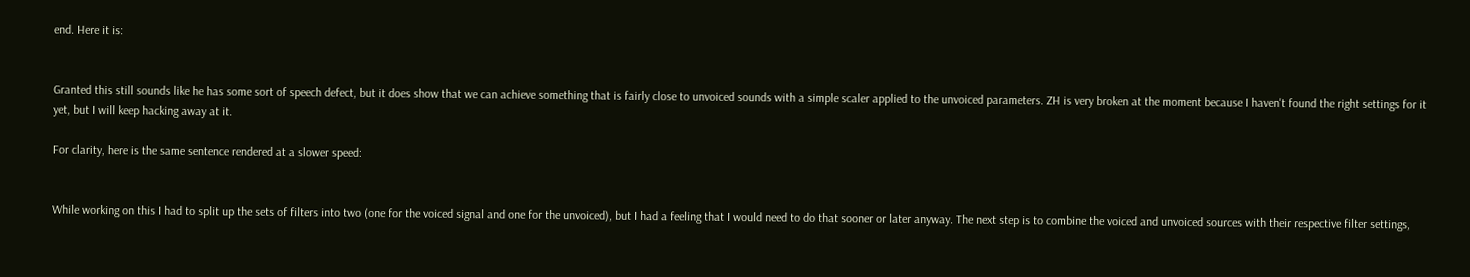end. Here it is:


Granted this still sounds like he has some sort of speech defect, but it does show that we can achieve something that is fairly close to unvoiced sounds with a simple scaler applied to the unvoiced parameters. ZH is very broken at the moment because I haven't found the right settings for it yet, but I will keep hacking away at it.

For clarity, here is the same sentence rendered at a slower speed:


While working on this I had to split up the sets of filters into two (one for the voiced signal and one for the unvoiced), but I had a feeling that I would need to do that sooner or later anyway. The next step is to combine the voiced and unvoiced sources with their respective filter settings,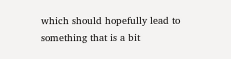which should hopefully lead to something that is a bit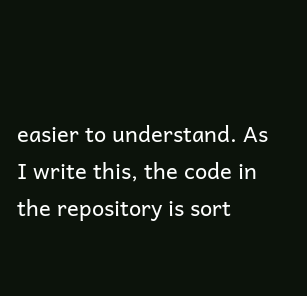easier to understand. As I write this, the code in the repository is sort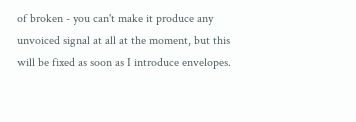of broken - you can't make it produce any unvoiced signal at all at the moment, but this will be fixed as soon as I introduce envelopes.